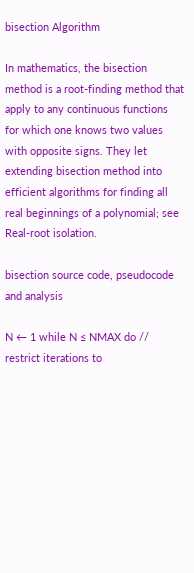bisection Algorithm

In mathematics, the bisection method is a root-finding method that apply to any continuous functions for which one knows two values with opposite signs. They let extending bisection method into efficient algorithms for finding all real beginnings of a polynomial; see Real-root isolation.

bisection source code, pseudocode and analysis

N ← 1 while N ≤ NMAX do // restrict iterations to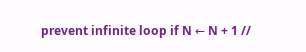prevent infinite loop if N ← N + 1 //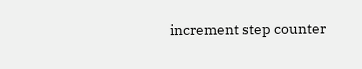increment step counter